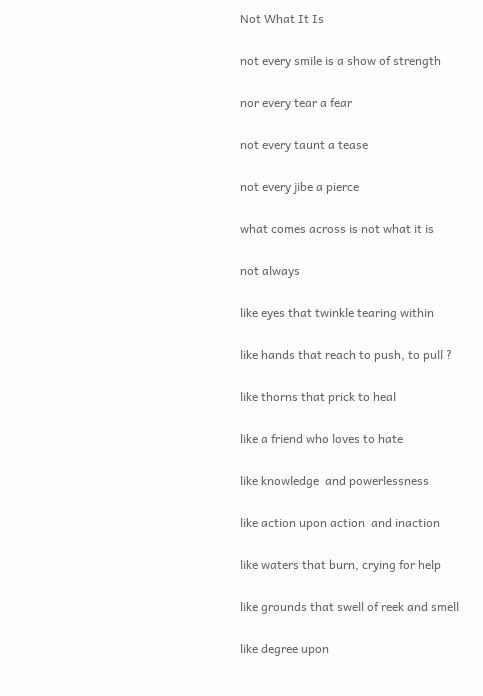Not What It Is

not every smile is a show of strength

nor every tear a fear

not every taunt a tease

not every jibe a pierce

what comes across is not what it is

not always

like eyes that twinkle tearing within

like hands that reach to push, to pull ?

like thorns that prick to heal

like a friend who loves to hate

like knowledge  and powerlessness

like action upon action  and inaction

like waters that burn, crying for help

like grounds that swell of reek and smell

like degree upon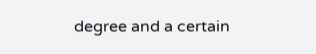degree and a certain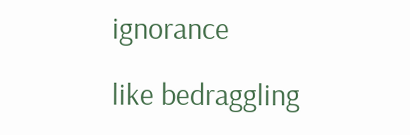ignorance

like bedraggling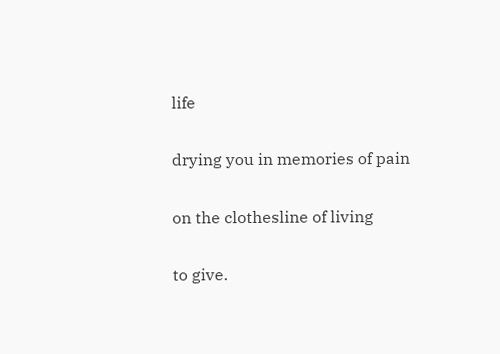life

drying you in memories of pain

on the clothesline of living

to give.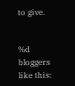to give.


%d bloggers like this: